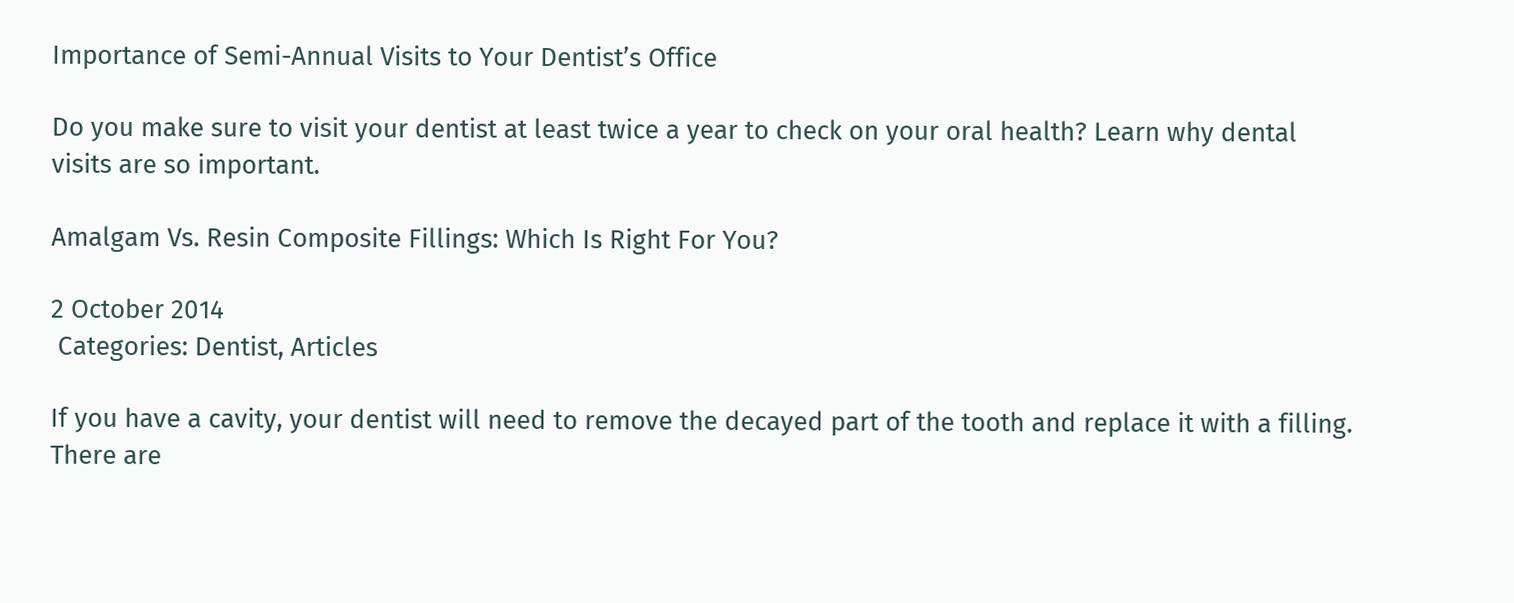Importance of Semi-Annual Visits to Your Dentist’s Office

Do you make sure to visit your dentist at least twice a year to check on your oral health? Learn why dental visits are so important.

Amalgam Vs. Resin Composite Fillings: Which Is Right For You?

2 October 2014
 Categories: Dentist, Articles

If you have a cavity, your dentist will need to remove the decayed part of the tooth and replace it with a filling. There are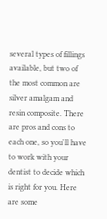several types of fillings available, but two of the most common are silver amalgam and resin composite. There are pros and cons to each one, so you'll have to work with your dentist to decide which is right for you. Here are some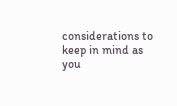considerations to keep in mind as you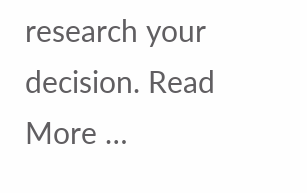research your decision. Read More …